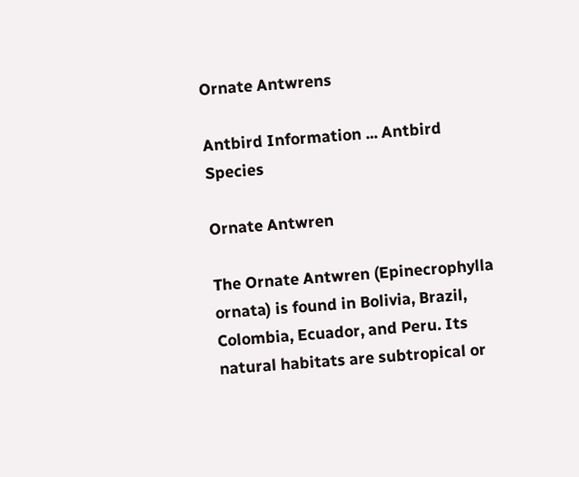Ornate Antwrens

Antbird Information ... Antbird Species

Ornate Antwren

The Ornate Antwren (Epinecrophylla ornata) is found in Bolivia, Brazil, Colombia, Ecuador, and Peru. Its natural habitats are subtropical or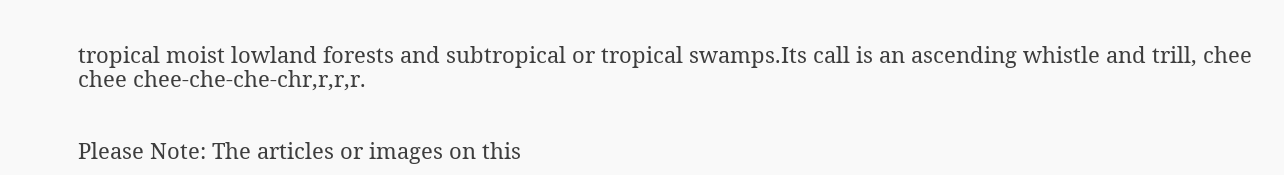tropical moist lowland forests and subtropical or tropical swamps.Its call is an ascending whistle and trill, chee chee chee-che-che-chr,r,r,r.


Please Note: The articles or images on this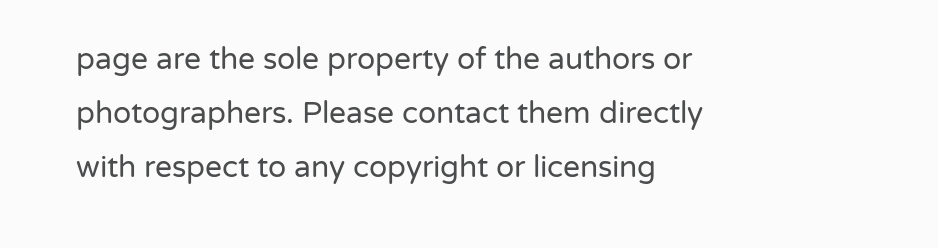page are the sole property of the authors or photographers. Please contact them directly with respect to any copyright or licensing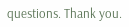questions. Thank you.